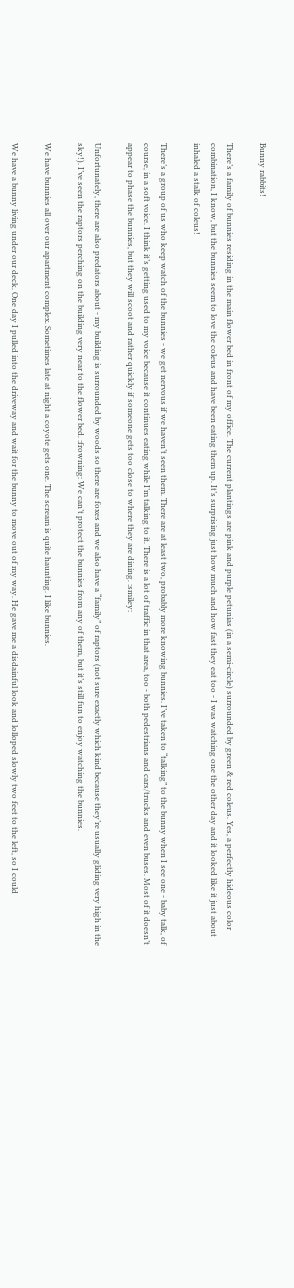Bunny rabbits!

There’s a family of bunnies residing in the main flower bed in front of my office. The current plantings are pink and purple petunias (in a semi-circle) surrounded by green & red coleus. Yes, a perfectly hideous color combination, I know, but the bunnies seem to love the coleus and have been eating them up. It’s surprising just how much and how fast they eat too - I was watching one the other day and it looked like it just about inhaled a stalk of coleus!

There’s a group of us who keep watch of the bunnies - we get nervous if we haven’t seen them. There are at least two, probably more knowing bunnies. I’ve taken to “talking” to the bunny when I see one - baby talk, of course, in a soft voice. I think it’s getting used to my voice because it continues eating while I’m talking to it. There is a lot of traffic in that area, too - both pedestrians and cars/trucks and even buses. Most of it doesn’t appear to phase the bunnies, but they will scoot and rather quickly if someone gets too close to where they are dining. :smiley:

Unfortunately, there are also predators about - my building is surrounded by woods so there are foxes and we also have a “family” of raptors (not sure exactly which kind because they’re usually gliding very high in the sky!). I’ve seen the raptors perching on the building very near to the flower bed. :frowning: We can’t protect the bunnies from any of them, but it’s still fun to enjoy watching the bunnies.

We have bunnies all over our apartment complex. Sometimes late at night a coyote gets one. The scream is quite haunting. I like bunnies.

We have a bunny living under our deck. One day I pulled into the driveway and wait for the bunny to move out of my way. He gave me a disdainful look and lolloped slowly two feet to the left, so I could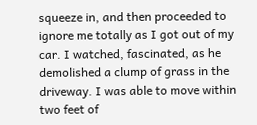squeeze in, and then proceeded to ignore me totally as I got out of my car. I watched, fascinated, as he demolished a clump of grass in the driveway. I was able to move within two feet of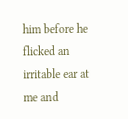him before he flicked an irritable ear at me and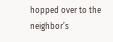hopped over to the neighbor’s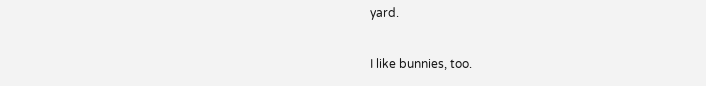yard.

I like bunnies, too.